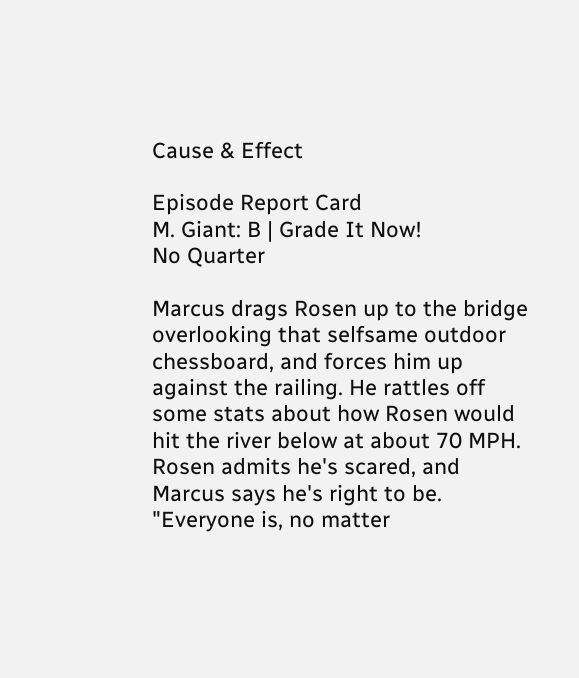Cause & Effect

Episode Report Card
M. Giant: B | Grade It Now!
No Quarter

Marcus drags Rosen up to the bridge overlooking that selfsame outdoor chessboard, and forces him up against the railing. He rattles off some stats about how Rosen would hit the river below at about 70 MPH. Rosen admits he's scared, and Marcus says he's right to be. "Everyone is, no matter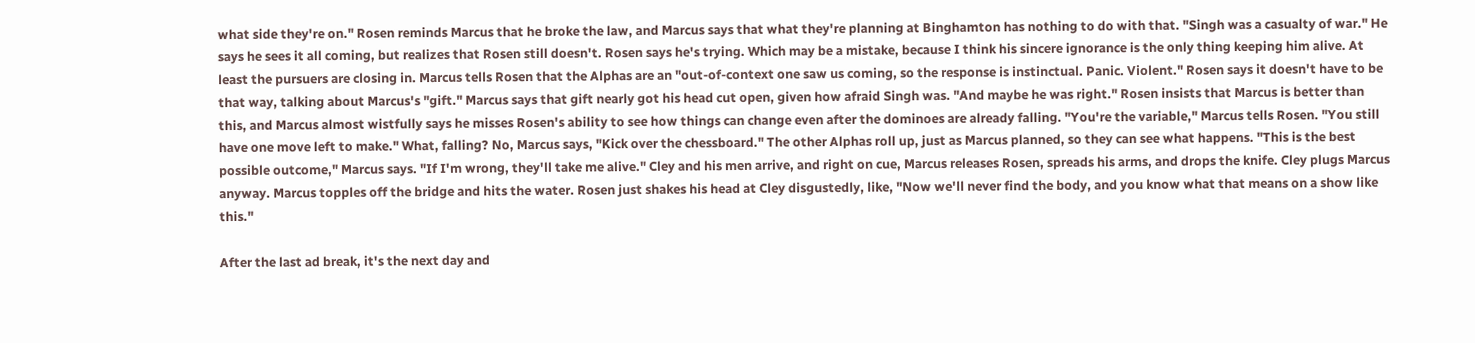what side they're on." Rosen reminds Marcus that he broke the law, and Marcus says that what they're planning at Binghamton has nothing to do with that. "Singh was a casualty of war." He says he sees it all coming, but realizes that Rosen still doesn't. Rosen says he's trying. Which may be a mistake, because I think his sincere ignorance is the only thing keeping him alive. At least the pursuers are closing in. Marcus tells Rosen that the Alphas are an "out-of-context one saw us coming, so the response is instinctual. Panic. Violent." Rosen says it doesn't have to be that way, talking about Marcus's "gift." Marcus says that gift nearly got his head cut open, given how afraid Singh was. "And maybe he was right." Rosen insists that Marcus is better than this, and Marcus almost wistfully says he misses Rosen's ability to see how things can change even after the dominoes are already falling. "You're the variable," Marcus tells Rosen. "You still have one move left to make." What, falling? No, Marcus says, "Kick over the chessboard." The other Alphas roll up, just as Marcus planned, so they can see what happens. "This is the best possible outcome," Marcus says. "If I'm wrong, they'll take me alive." Cley and his men arrive, and right on cue, Marcus releases Rosen, spreads his arms, and drops the knife. Cley plugs Marcus anyway. Marcus topples off the bridge and hits the water. Rosen just shakes his head at Cley disgustedly, like, "Now we'll never find the body, and you know what that means on a show like this."

After the last ad break, it's the next day and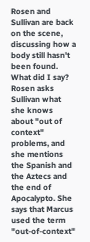Rosen and Sullivan are back on the scene, discussing how a body still hasn't been found. What did I say? Rosen asks Sullivan what she knows about "out of context" problems, and she mentions the Spanish and the Aztecs and the end of Apocalypto. She says that Marcus used the term "out-of-context"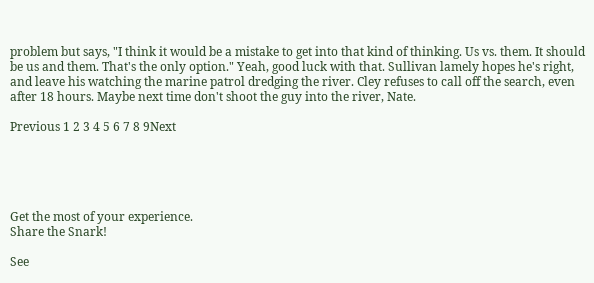problem but says, "I think it would be a mistake to get into that kind of thinking. Us vs. them. It should be us and them. That's the only option." Yeah, good luck with that. Sullivan lamely hopes he's right, and leave his watching the marine patrol dredging the river. Cley refuses to call off the search, even after 18 hours. Maybe next time don't shoot the guy into the river, Nate.

Previous 1 2 3 4 5 6 7 8 9Next





Get the most of your experience.
Share the Snark!

See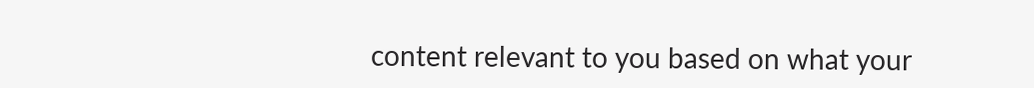content relevant to you based on what your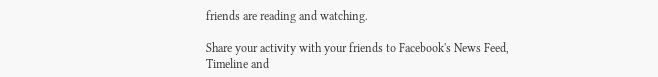friends are reading and watching.

Share your activity with your friends to Facebook's News Feed, Timeline and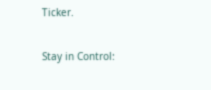Ticker.

Stay in Control: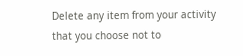Delete any item from your activity that you choose not to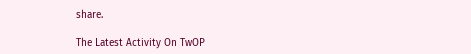share.

The Latest Activity On TwOP